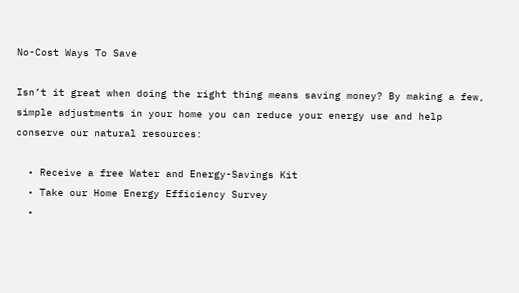No-Cost Ways To Save

Isn’t it great when doing the right thing means saving money? By making a few, simple adjustments in your home you can reduce your energy use and help conserve our natural resources:

  • Receive a free Water and Energy-Savings Kit
  • Take our Home Energy Efficiency Survey
  •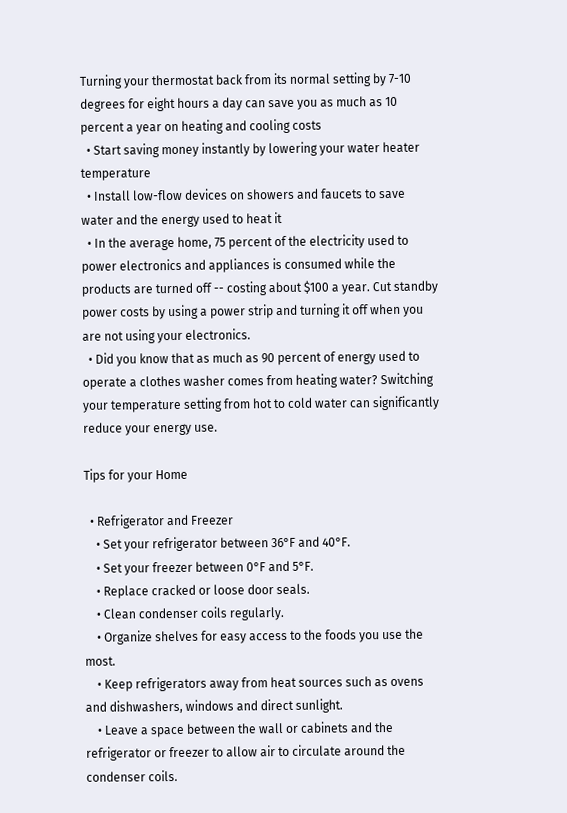Turning your thermostat back from its normal setting by 7-10 degrees for eight hours a day can save you as much as 10 percent a year on heating and cooling costs
  • Start saving money instantly by lowering your water heater temperature
  • Install low-flow devices on showers and faucets to save water and the energy used to heat it
  • In the average home, 75 percent of the electricity used to power electronics and appliances is consumed while the products are turned off -- costing about $100 a year. Cut standby power costs by using a power strip and turning it off when you are not using your electronics.
  • Did you know that as much as 90 percent of energy used to operate a clothes washer comes from heating water? Switching your temperature setting from hot to cold water can significantly reduce your energy use.

Tips for your Home

  • Refrigerator and Freezer
    • Set your refrigerator between 36°F and 40°F.
    • Set your freezer between 0°F and 5°F.
    • Replace cracked or loose door seals.
    • Clean condenser coils regularly.
    • Organize shelves for easy access to the foods you use the most.
    • Keep refrigerators away from heat sources such as ovens and dishwashers, windows and direct sunlight.
    • Leave a space between the wall or cabinets and the refrigerator or freezer to allow air to circulate around the condenser coils.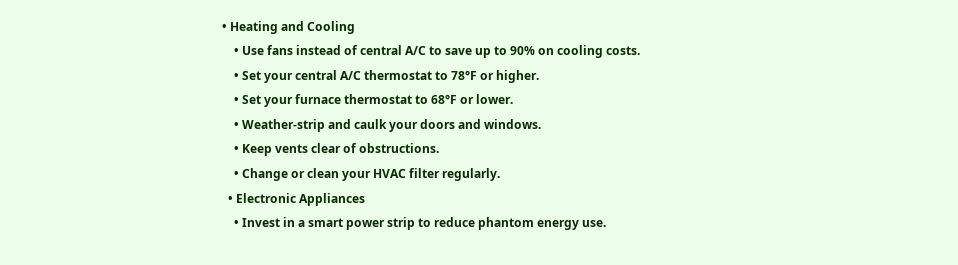• Heating and Cooling
    • Use fans instead of central A/C to save up to 90% on cooling costs.
    • Set your central A/C thermostat to 78°F or higher.
    • Set your furnace thermostat to 68°F or lower.
    • Weather-strip and caulk your doors and windows.
    • Keep vents clear of obstructions.
    • Change or clean your HVAC filter regularly.
  • Electronic Appliances
    • Invest in a smart power strip to reduce phantom energy use.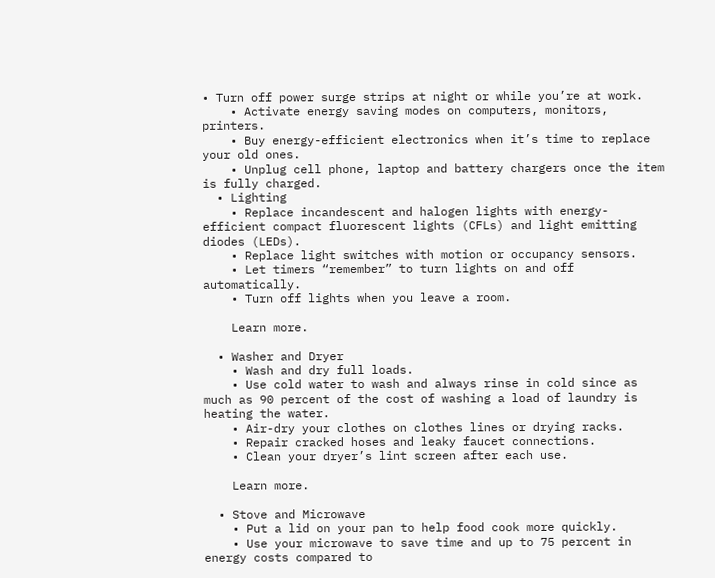• Turn off power surge strips at night or while you’re at work.
    • Activate energy saving modes on computers, monitors, printers.
    • Buy energy-efficient electronics when it’s time to replace your old ones.
    • Unplug cell phone, laptop and battery chargers once the item is fully charged.
  • Lighting
    • Replace incandescent and halogen lights with energy-efficient compact fluorescent lights (CFLs) and light emitting diodes (LEDs).
    • Replace light switches with motion or occupancy sensors.
    • Let timers “remember” to turn lights on and off automatically.
    • Turn off lights when you leave a room.

    Learn more.

  • Washer and Dryer
    • Wash and dry full loads.
    • Use cold water to wash and always rinse in cold since as much as 90 percent of the cost of washing a load of laundry is heating the water.
    • Air-dry your clothes on clothes lines or drying racks.
    • Repair cracked hoses and leaky faucet connections.
    • Clean your dryer’s lint screen after each use.

    Learn more.

  • Stove and Microwave
    • Put a lid on your pan to help food cook more quickly.
    • Use your microwave to save time and up to 75 percent in energy costs compared to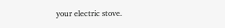your electric stove.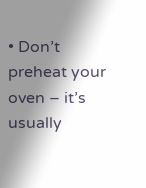• Don’t preheat your oven – it’s usually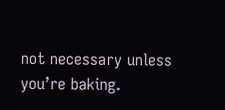not necessary unless you’re baking.